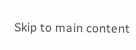Skip to main content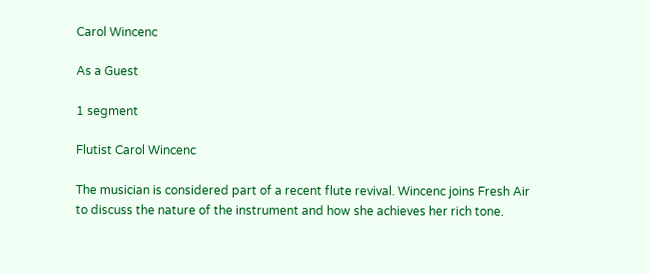Carol Wincenc

As a Guest

1 segment

Flutist Carol Wincenc

The musician is considered part of a recent flute revival. Wincenc joins Fresh Air to discuss the nature of the instrument and how she achieves her rich tone.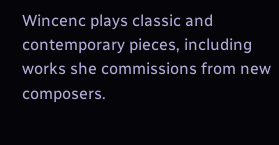Wincenc plays classic and contemporary pieces, including works she commissions from new composers.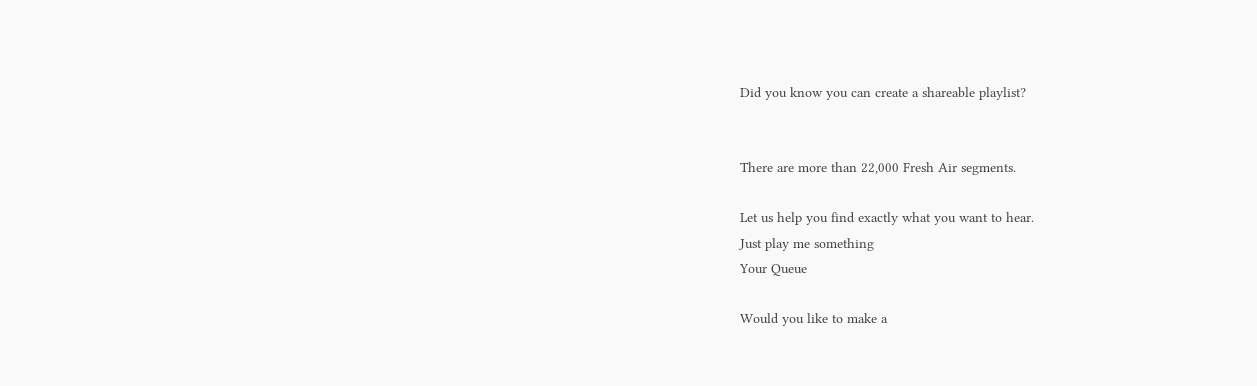Did you know you can create a shareable playlist?


There are more than 22,000 Fresh Air segments.

Let us help you find exactly what you want to hear.
Just play me something
Your Queue

Would you like to make a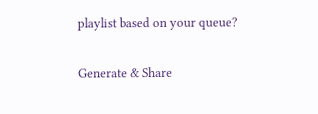playlist based on your queue?

Generate & Share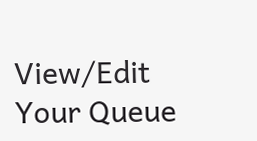View/Edit Your Queue